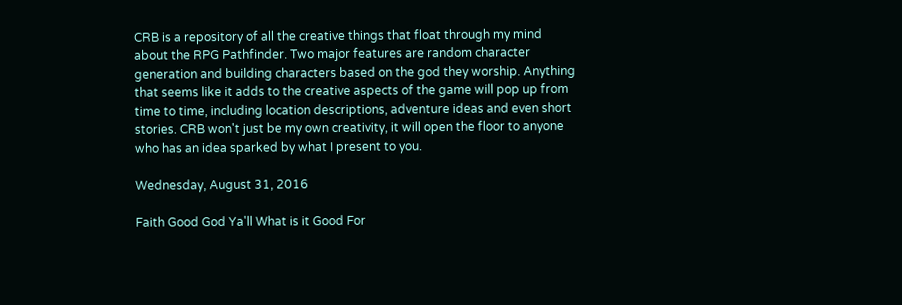CRB is a repository of all the creative things that float through my mind about the RPG Pathfinder. Two major features are random character generation and building characters based on the god they worship. Anything that seems like it adds to the creative aspects of the game will pop up from time to time, including location descriptions, adventure ideas and even short stories. CRB won't just be my own creativity, it will open the floor to anyone who has an idea sparked by what I present to you.

Wednesday, August 31, 2016

Faith Good God Ya'll What is it Good For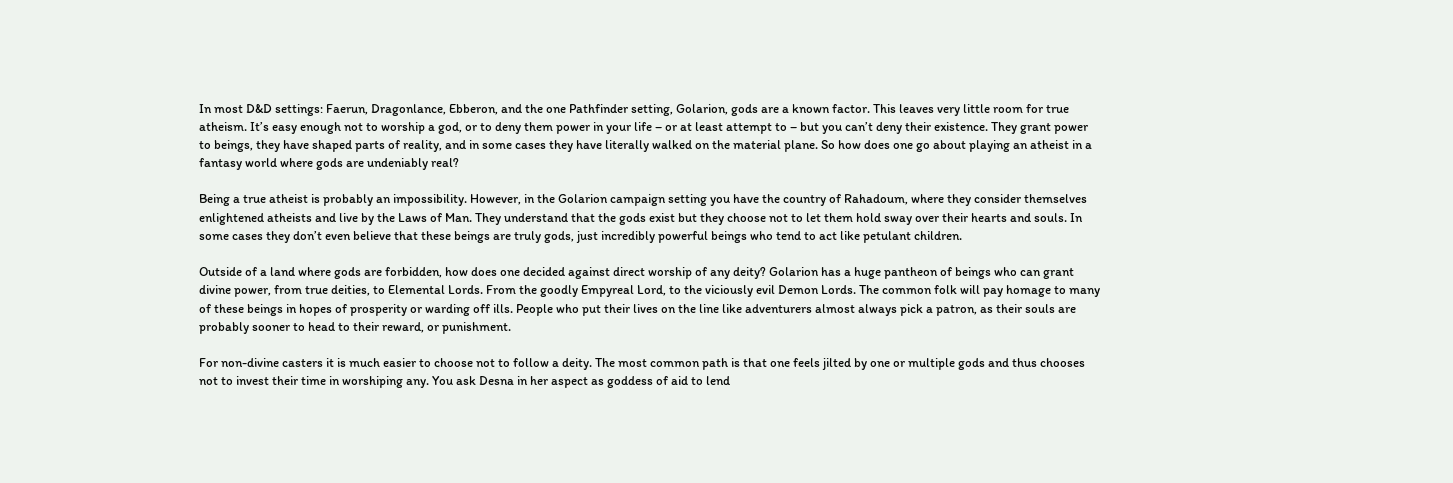In most D&D settings: Faerun, Dragonlance, Ebberon, and the one Pathfinder setting, Golarion, gods are a known factor. This leaves very little room for true atheism. It’s easy enough not to worship a god, or to deny them power in your life – or at least attempt to – but you can’t deny their existence. They grant power to beings, they have shaped parts of reality, and in some cases they have literally walked on the material plane. So how does one go about playing an atheist in a fantasy world where gods are undeniably real?

Being a true atheist is probably an impossibility. However, in the Golarion campaign setting you have the country of Rahadoum, where they consider themselves enlightened atheists and live by the Laws of Man. They understand that the gods exist but they choose not to let them hold sway over their hearts and souls. In some cases they don’t even believe that these beings are truly gods, just incredibly powerful beings who tend to act like petulant children.

Outside of a land where gods are forbidden, how does one decided against direct worship of any deity? Golarion has a huge pantheon of beings who can grant divine power, from true deities, to Elemental Lords. From the goodly Empyreal Lord, to the viciously evil Demon Lords. The common folk will pay homage to many of these beings in hopes of prosperity or warding off ills. People who put their lives on the line like adventurers almost always pick a patron, as their souls are probably sooner to head to their reward, or punishment.

For non-divine casters it is much easier to choose not to follow a deity. The most common path is that one feels jilted by one or multiple gods and thus chooses not to invest their time in worshiping any. You ask Desna in her aspect as goddess of aid to lend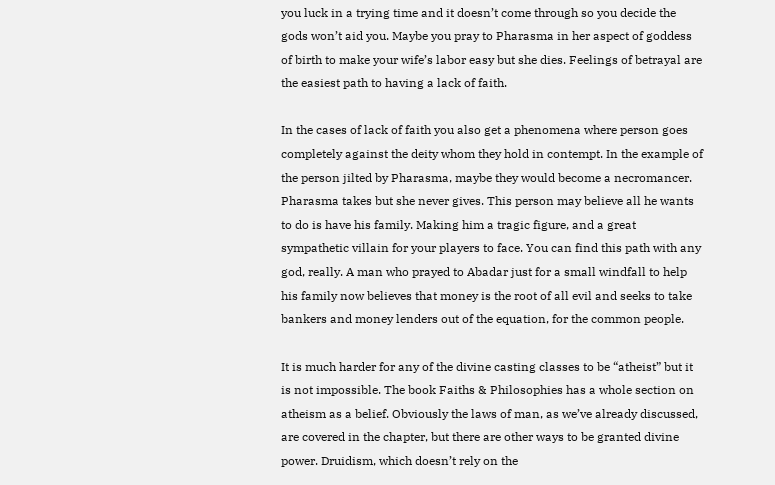you luck in a trying time and it doesn’t come through so you decide the gods won’t aid you. Maybe you pray to Pharasma in her aspect of goddess of birth to make your wife’s labor easy but she dies. Feelings of betrayal are the easiest path to having a lack of faith.

In the cases of lack of faith you also get a phenomena where person goes completely against the deity whom they hold in contempt. In the example of the person jilted by Pharasma, maybe they would become a necromancer. Pharasma takes but she never gives. This person may believe all he wants to do is have his family. Making him a tragic figure, and a great sympathetic villain for your players to face. You can find this path with any god, really. A man who prayed to Abadar just for a small windfall to help his family now believes that money is the root of all evil and seeks to take bankers and money lenders out of the equation, for the common people.

It is much harder for any of the divine casting classes to be “atheist” but it is not impossible. The book Faiths & Philosophies has a whole section on atheism as a belief. Obviously the laws of man, as we’ve already discussed, are covered in the chapter, but there are other ways to be granted divine power. Druidism, which doesn’t rely on the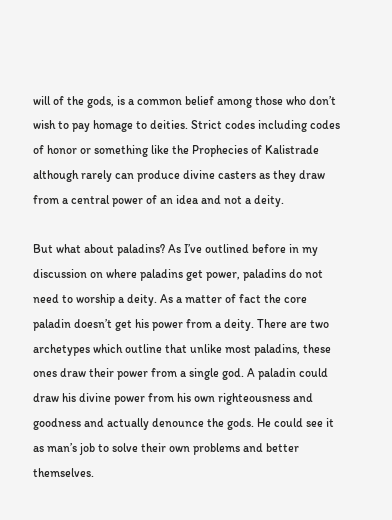will of the gods, is a common belief among those who don’t wish to pay homage to deities. Strict codes including codes of honor or something like the Prophecies of Kalistrade although rarely can produce divine casters as they draw from a central power of an idea and not a deity.

But what about paladins? As I’ve outlined before in my discussion on where paladins get power, paladins do not need to worship a deity. As a matter of fact the core paladin doesn’t get his power from a deity. There are two archetypes which outline that unlike most paladins, these ones draw their power from a single god. A paladin could draw his divine power from his own righteousness and goodness and actually denounce the gods. He could see it as man’s job to solve their own problems and better themselves.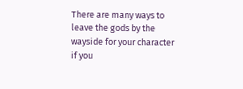There are many ways to leave the gods by the wayside for your character if you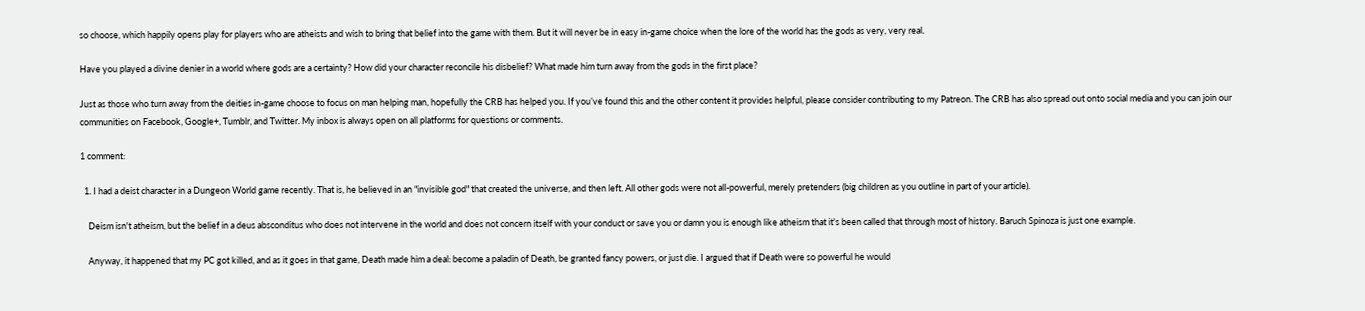so choose, which happily opens play for players who are atheists and wish to bring that belief into the game with them. But it will never be in easy in-game choice when the lore of the world has the gods as very, very real.

Have you played a divine denier in a world where gods are a certainty? How did your character reconcile his disbelief? What made him turn away from the gods in the first place?

Just as those who turn away from the deities in-game choose to focus on man helping man, hopefully the CRB has helped you. If you’ve found this and the other content it provides helpful, please consider contributing to my Patreon. The CRB has also spread out onto social media and you can join our communities on Facebook, Google+, Tumblr, and Twitter. My inbox is always open on all platforms for questions or comments.

1 comment:

  1. I had a deist character in a Dungeon World game recently. That is, he believed in an "invisible god" that created the universe, and then left. All other gods were not all-powerful, merely pretenders (big children as you outline in part of your article).

    Deism isn't atheism, but the belief in a deus absconditus who does not intervene in the world and does not concern itself with your conduct or save you or damn you is enough like atheism that it's been called that through most of history. Baruch Spinoza is just one example.

    Anyway, it happened that my PC got killed, and as it goes in that game, Death made him a deal: become a paladin of Death, be granted fancy powers, or just die. I argued that if Death were so powerful he would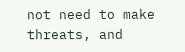not need to make threats, and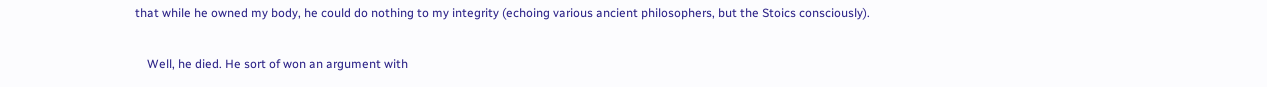that while he owned my body, he could do nothing to my integrity (echoing various ancient philosophers, but the Stoics consciously).

    Well, he died. He sort of won an argument with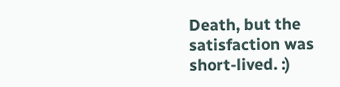Death, but the satisfaction was short-lived. :)